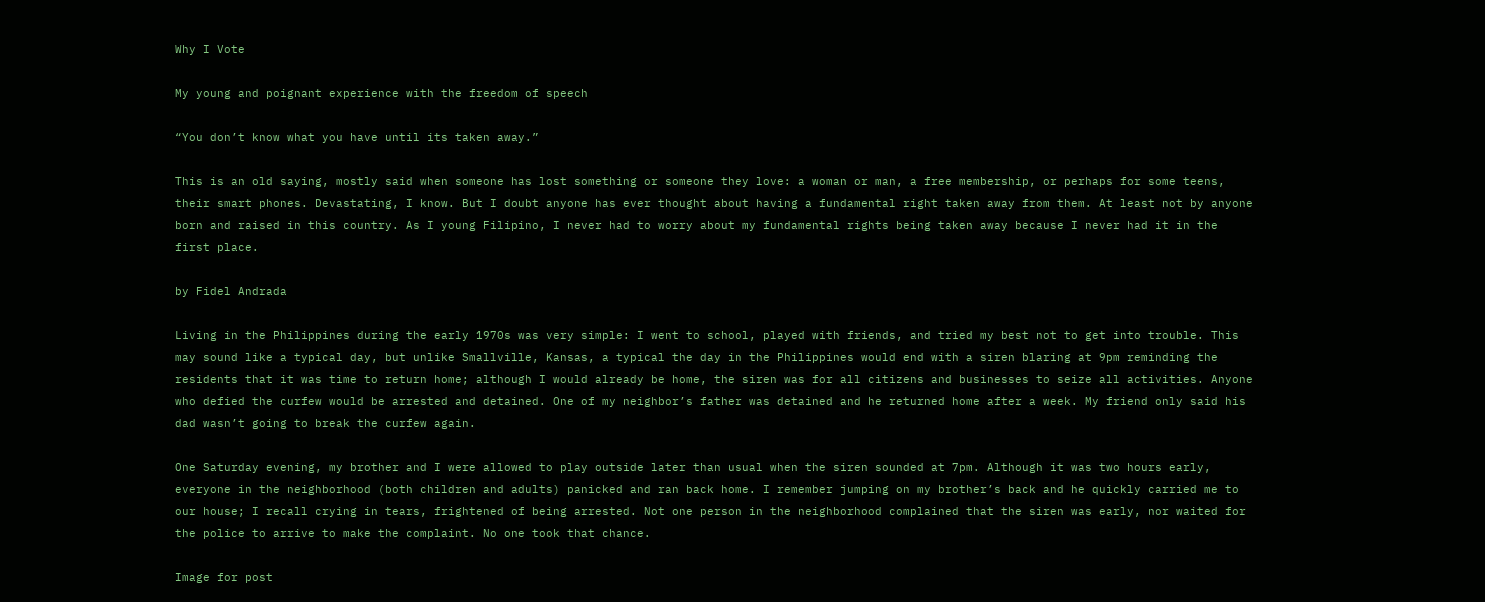Why I Vote

My young and poignant experience with the freedom of speech

“You don’t know what you have until its taken away.”

This is an old saying, mostly said when someone has lost something or someone they love: a woman or man, a free membership, or perhaps for some teens, their smart phones. Devastating, I know. But I doubt anyone has ever thought about having a fundamental right taken away from them. At least not by anyone born and raised in this country. As I young Filipino, I never had to worry about my fundamental rights being taken away because I never had it in the first place.

by Fidel Andrada

Living in the Philippines during the early 1970s was very simple: I went to school, played with friends, and tried my best not to get into trouble. This may sound like a typical day, but unlike Smallville, Kansas, a typical the day in the Philippines would end with a siren blaring at 9pm reminding the residents that it was time to return home; although I would already be home, the siren was for all citizens and businesses to seize all activities. Anyone who defied the curfew would be arrested and detained. One of my neighbor’s father was detained and he returned home after a week. My friend only said his dad wasn’t going to break the curfew again.

One Saturday evening, my brother and I were allowed to play outside later than usual when the siren sounded at 7pm. Although it was two hours early, everyone in the neighborhood (both children and adults) panicked and ran back home. I remember jumping on my brother’s back and he quickly carried me to our house; I recall crying in tears, frightened of being arrested. Not one person in the neighborhood complained that the siren was early, nor waited for the police to arrive to make the complaint. No one took that chance.

Image for post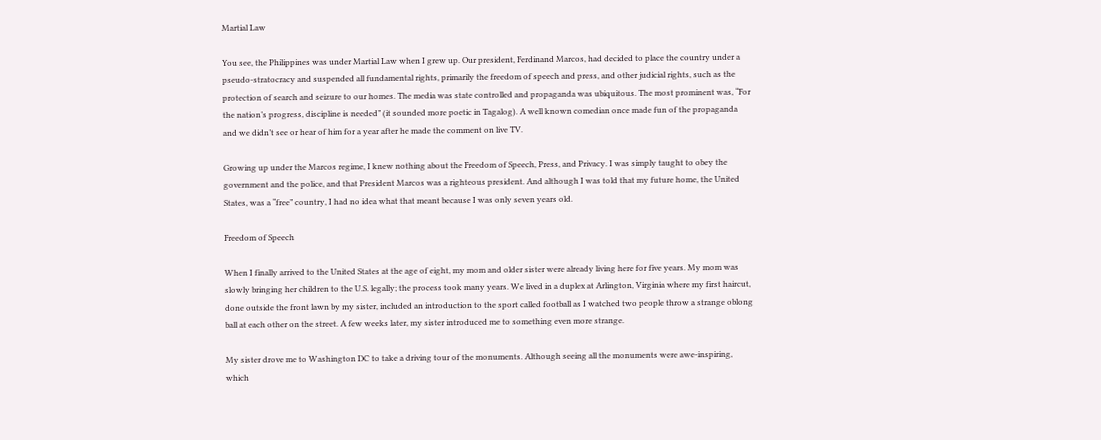Martial Law

You see, the Philippines was under Martial Law when I grew up. Our president, Ferdinand Marcos, had decided to place the country under a pseudo-stratocracy and suspended all fundamental rights, primarily the freedom of speech and press, and other judicial rights, such as the protection of search and seizure to our homes. The media was state controlled and propaganda was ubiquitous. The most prominent was, “For the nation’s progress, discipline is needed” (it sounded more poetic in Tagalog). A well known comedian once made fun of the propaganda and we didn’t see or hear of him for a year after he made the comment on live TV.

Growing up under the Marcos regime, I knew nothing about the Freedom of Speech, Press, and Privacy. I was simply taught to obey the government and the police, and that President Marcos was a righteous president. And although I was told that my future home, the United States, was a “free” country, I had no idea what that meant because I was only seven years old.

Freedom of Speech

When I finally arrived to the United States at the age of eight, my mom and older sister were already living here for five years. My mom was slowly bringing her children to the U.S. legally; the process took many years. We lived in a duplex at Arlington, Virginia where my first haircut, done outside the front lawn by my sister, included an introduction to the sport called football as I watched two people throw a strange oblong ball at each other on the street. A few weeks later, my sister introduced me to something even more strange.

My sister drove me to Washington DC to take a driving tour of the monuments. Although seeing all the monuments were awe-inspiring, which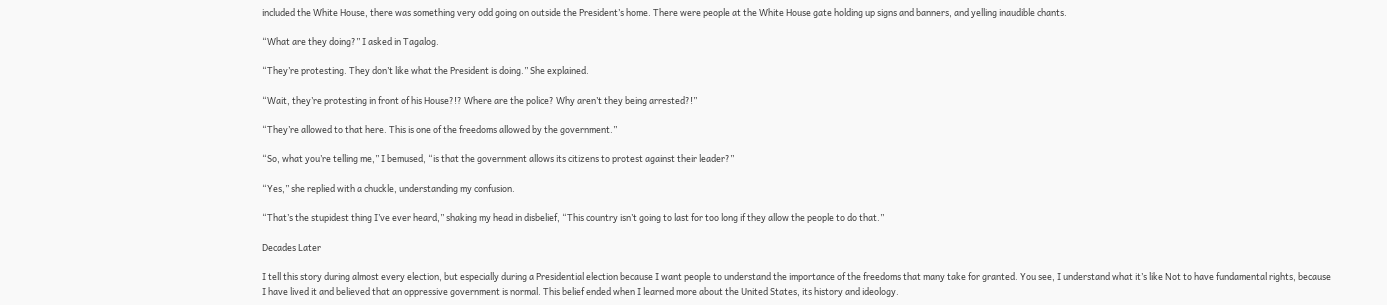included the White House, there was something very odd going on outside the President’s home. There were people at the White House gate holding up signs and banners, and yelling inaudible chants.

“What are they doing?” I asked in Tagalog.

“They’re protesting. They don’t like what the President is doing.” She explained.

“Wait, they’re protesting in front of his House?!? Where are the police? Why aren’t they being arrested?!”

“They’re allowed to that here. This is one of the freedoms allowed by the government.”

“So, what you’re telling me,” I bemused, “is that the government allows its citizens to protest against their leader?”

“Yes,” she replied with a chuckle, understanding my confusion.

“That’s the stupidest thing I’ve ever heard,” shaking my head in disbelief, “This country isn’t going to last for too long if they allow the people to do that.”

Decades Later

I tell this story during almost every election, but especially during a Presidential election because I want people to understand the importance of the freedoms that many take for granted. You see, I understand what it’s like Not to have fundamental rights, because I have lived it and believed that an oppressive government is normal. This belief ended when I learned more about the United States, its history and ideology.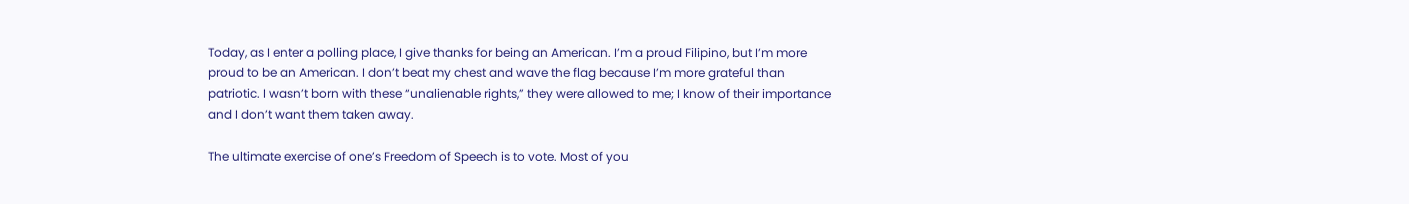Today, as I enter a polling place, I give thanks for being an American. I’m a proud Filipino, but I’m more proud to be an American. I don’t beat my chest and wave the flag because I’m more grateful than patriotic. I wasn’t born with these “unalienable rights,” they were allowed to me; I know of their importance and I don’t want them taken away.

The ultimate exercise of one’s Freedom of Speech is to vote. Most of you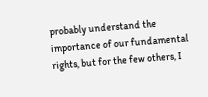probably understand the importance of our fundamental rights, but for the few others, I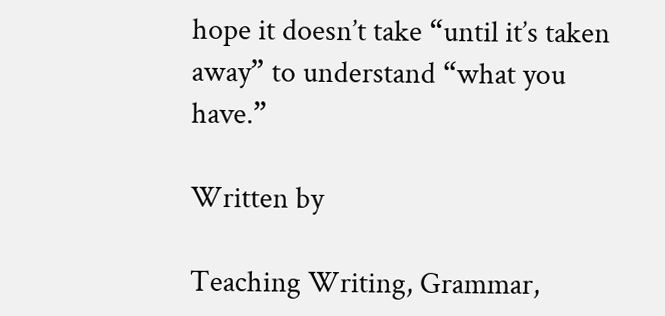hope it doesn’t take “until it’s taken away” to understand “what you have.”

Written by

Teaching Writing, Grammar,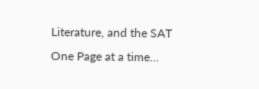Literature, and the SAT One Page at a time…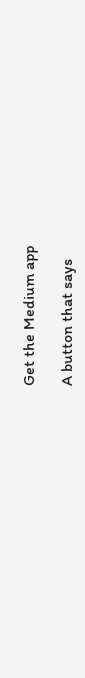Get the Medium app

A button that says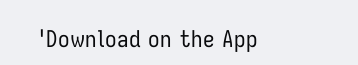'Download on the App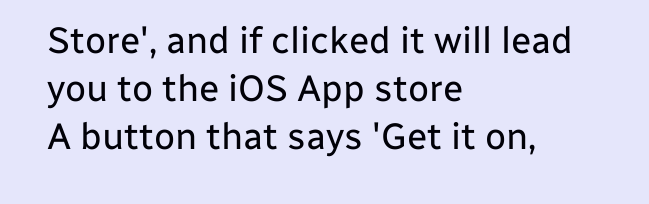Store', and if clicked it will lead you to the iOS App store
A button that says 'Get it on,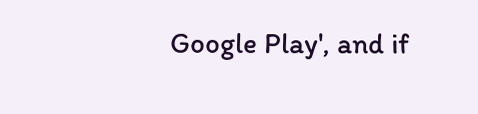Google Play', and if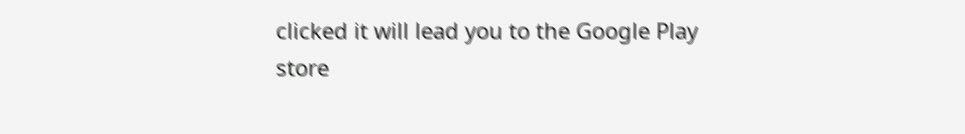clicked it will lead you to the Google Play store